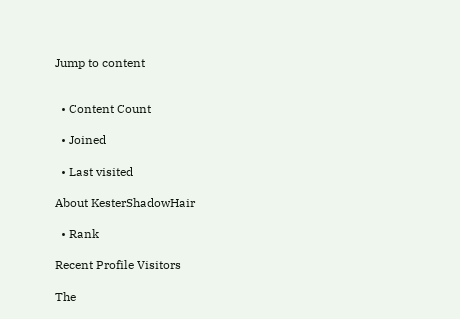Jump to content


  • Content Count

  • Joined

  • Last visited

About KesterShadowHair

  • Rank

Recent Profile Visitors

The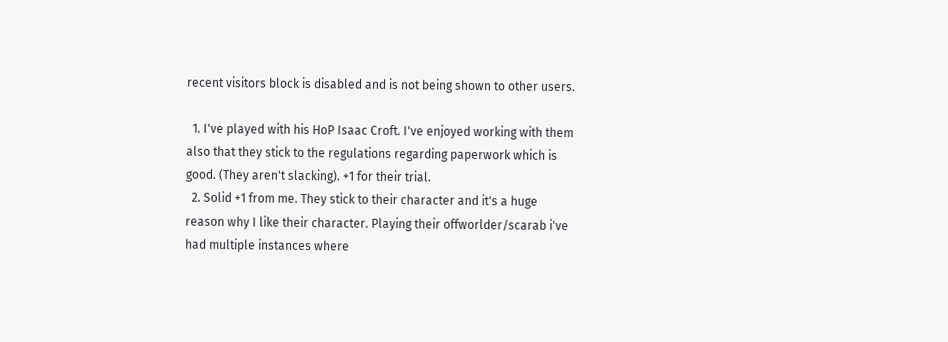recent visitors block is disabled and is not being shown to other users.

  1. I've played with his HoP Isaac Croft. I've enjoyed working with them also that they stick to the regulations regarding paperwork which is good. (They aren't slacking). +1 for their trial.
  2. Solid +1 from me. They stick to their character and it's a huge reason why I like their character. Playing their offworlder/scarab i've had multiple instances where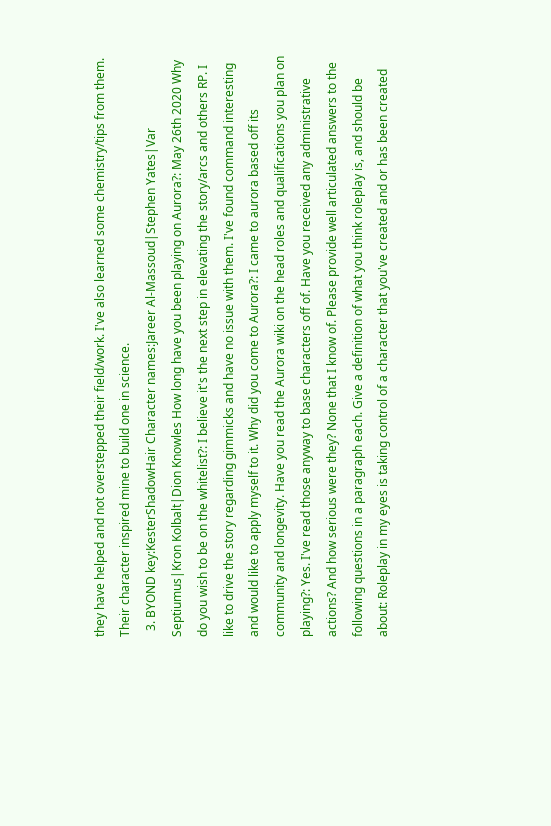they have helped and not overstepped their field/work. I've also learned some chemistry/tips from them. Their character inspired mine to build one in science.
  3. BYOND key:KesterShadowHair Character names:Jareer Al-Massoud|Stephen Yates|Var Septiumus|Kron Kolbalt|Dion Knowles How long have you been playing on Aurora?: May 26th 2020 Why do you wish to be on the whitelist?: I believe it's the next step in elevating the story/arcs and others RP. I like to drive the story regarding gimmicks and have no issue with them. I've found command interesting and would like to apply myself to it. Why did you come to Aurora?: I came to aurora based off its community and longevity. Have you read the Aurora wiki on the head roles and qualifications you plan on playing?: Yes. I've read those anyway to base characters off of. Have you received any administrative actions? And how serious were they? None that I know of. Please provide well articulated answers to the following questions in a paragraph each. Give a definition of what you think roleplay is, and should be about: Roleplay in my eyes is taking control of a character that you've created and or has been created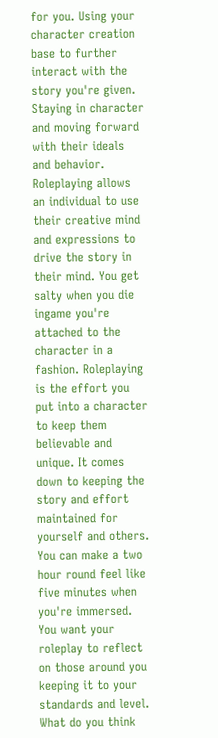for you. Using your character creation base to further interact with the story you're given. Staying in character and moving forward with their ideals and behavior. Roleplaying allows an individual to use their creative mind and expressions to drive the story in their mind. You get salty when you die ingame you're attached to the character in a fashion. Roleplaying is the effort you put into a character to keep them believable and unique. It comes down to keeping the story and effort maintained for yourself and others. You can make a two hour round feel like five minutes when you're immersed. You want your roleplay to reflect on those around you keeping it to your standards and level. What do you think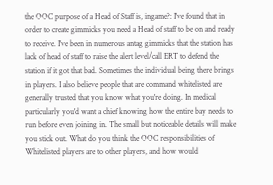the OOC purpose of a Head of Staff is, ingame?: I've found that in order to create gimmicks you need a Head of staff to be on and ready to receive. I've been in numerous antag gimmicks that the station has lack of head of staff to raise the alert level/call ERT to defend the station if it got that bad. Sometimes the individual being there brings in players. I also believe people that are command whitelisted are generally trusted that you know what you're doing. In medical particularly you'd want a chief knowing how the entire bay needs to run before even joining in. The small but noticeable details will make you stick out. What do you think the OOC responsibilities of Whitelisted players are to other players, and how would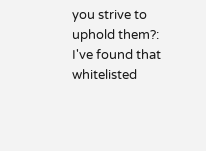you strive to uphold them?: I've found that whitelisted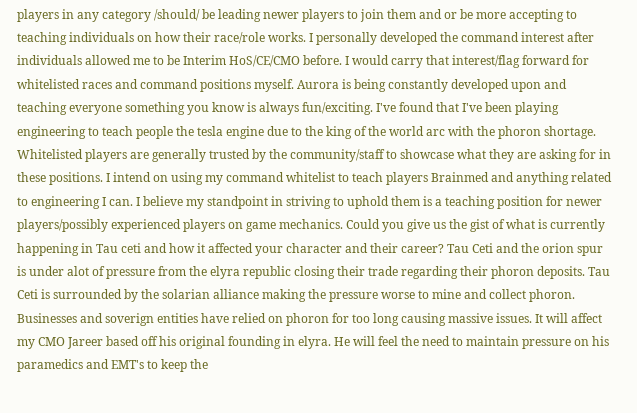players in any category /should/ be leading newer players to join them and or be more accepting to teaching individuals on how their race/role works. I personally developed the command interest after individuals allowed me to be Interim HoS/CE/CMO before. I would carry that interest/flag forward for whitelisted races and command positions myself. Aurora is being constantly developed upon and teaching everyone something you know is always fun/exciting. I've found that I've been playing engineering to teach people the tesla engine due to the king of the world arc with the phoron shortage. Whitelisted players are generally trusted by the community/staff to showcase what they are asking for in these positions. I intend on using my command whitelist to teach players Brainmed and anything related to engineering I can. I believe my standpoint in striving to uphold them is a teaching position for newer players/possibly experienced players on game mechanics. Could you give us the gist of what is currently happening in Tau ceti and how it affected your character and their career? Tau Ceti and the orion spur is under alot of pressure from the elyra republic closing their trade regarding their phoron deposits. Tau Ceti is surrounded by the solarian alliance making the pressure worse to mine and collect phoron. Businesses and soverign entities have relied on phoron for too long causing massive issues. It will affect my CMO Jareer based off his original founding in elyra. He will feel the need to maintain pressure on his paramedics and EMT's to keep the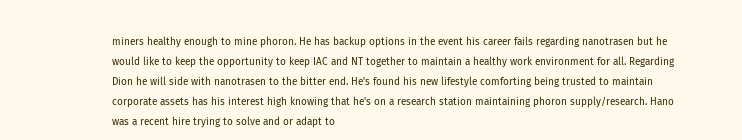miners healthy enough to mine phoron. He has backup options in the event his career fails regarding nanotrasen but he would like to keep the opportunity to keep IAC and NT together to maintain a healthy work environment for all. Regarding Dion he will side with nanotrasen to the bitter end. He's found his new lifestyle comforting being trusted to maintain corporate assets has his interest high knowing that he's on a research station maintaining phoron supply/research. Hano was a recent hire trying to solve and or adapt to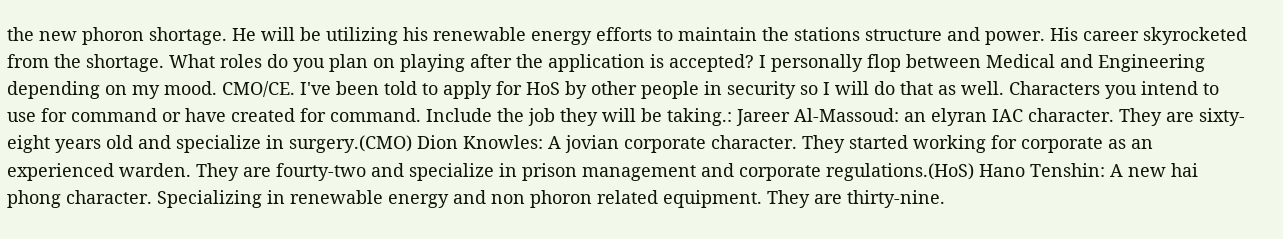the new phoron shortage. He will be utilizing his renewable energy efforts to maintain the stations structure and power. His career skyrocketed from the shortage. What roles do you plan on playing after the application is accepted? I personally flop between Medical and Engineering depending on my mood. CMO/CE. I've been told to apply for HoS by other people in security so I will do that as well. Characters you intend to use for command or have created for command. Include the job they will be taking.: Jareer Al-Massoud: an elyran IAC character. They are sixty-eight years old and specialize in surgery.(CMO) Dion Knowles: A jovian corporate character. They started working for corporate as an experienced warden. They are fourty-two and specialize in prison management and corporate regulations.(HoS) Hano Tenshin: A new hai phong character. Specializing in renewable energy and non phoron related equipment. They are thirty-nine.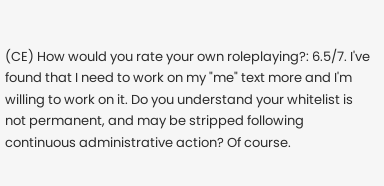(CE) How would you rate your own roleplaying?: 6.5/7. I've found that I need to work on my "me" text more and I'm willing to work on it. Do you understand your whitelist is not permanent, and may be stripped following continuous administrative action? Of course.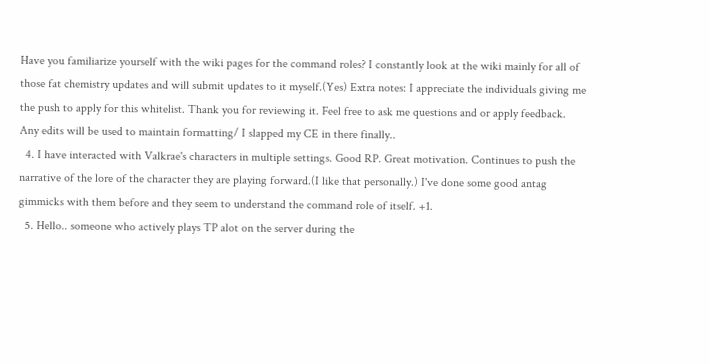Have you familiarize yourself with the wiki pages for the command roles? I constantly look at the wiki mainly for all of those fat chemistry updates and will submit updates to it myself.(Yes) Extra notes: I appreciate the individuals giving me the push to apply for this whitelist. Thank you for reviewing it. Feel free to ask me questions and or apply feedback. Any edits will be used to maintain formatting/ I slapped my CE in there finally..
  4. I have interacted with Valkrae's characters in multiple settings. Good RP. Great motivation. Continues to push the narrative of the lore of the character they are playing forward.(I like that personally.) I've done some good antag gimmicks with them before and they seem to understand the command role of itself. +1.
  5. Hello.. someone who actively plays TP alot on the server during the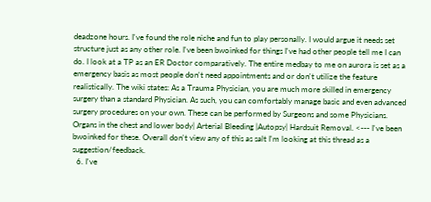deadzone hours. I've found the role niche and fun to play personally. I would argue it needs set structure just as any other role. I've been bwoinked for things I've had other people tell me I can do. I look at a TP as an ER Doctor comparatively. The entire medbay to me on aurora is set as a emergency basis as most people don't need appointments and or don't utilize the feature realistically. The wiki states: As a Trauma Physician, you are much more skilled in emergency surgery than a standard Physician. As such, you can comfortably manage basic and even advanced surgery procedures on your own. These can be performed by Surgeons and some Physicians. Organs in the chest and lower body| Arterial Bleeding |Autopsy| Hardsuit Removal. <--- I've been bwoinked for these. Overall don't view any of this as salt I'm looking at this thread as a suggestion/feedback.
  6. I've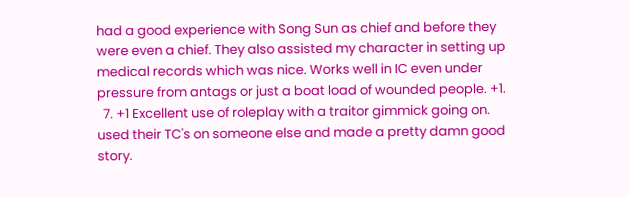had a good experience with Song Sun as chief and before they were even a chief. They also assisted my character in setting up medical records which was nice. Works well in IC even under pressure from antags or just a boat load of wounded people. +1.
  7. +1 Excellent use of roleplay with a traitor gimmick going on. used their TC's on someone else and made a pretty damn good story.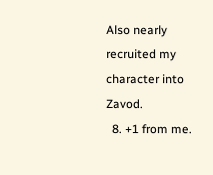Also nearly recruited my character into Zavod.
  8. +1 from me.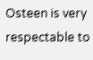Osteen is very respectable to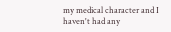my medical character and I haven't had any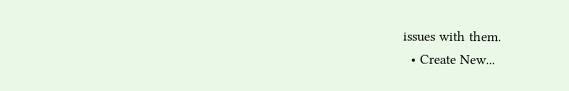issues with them.
  • Create New...